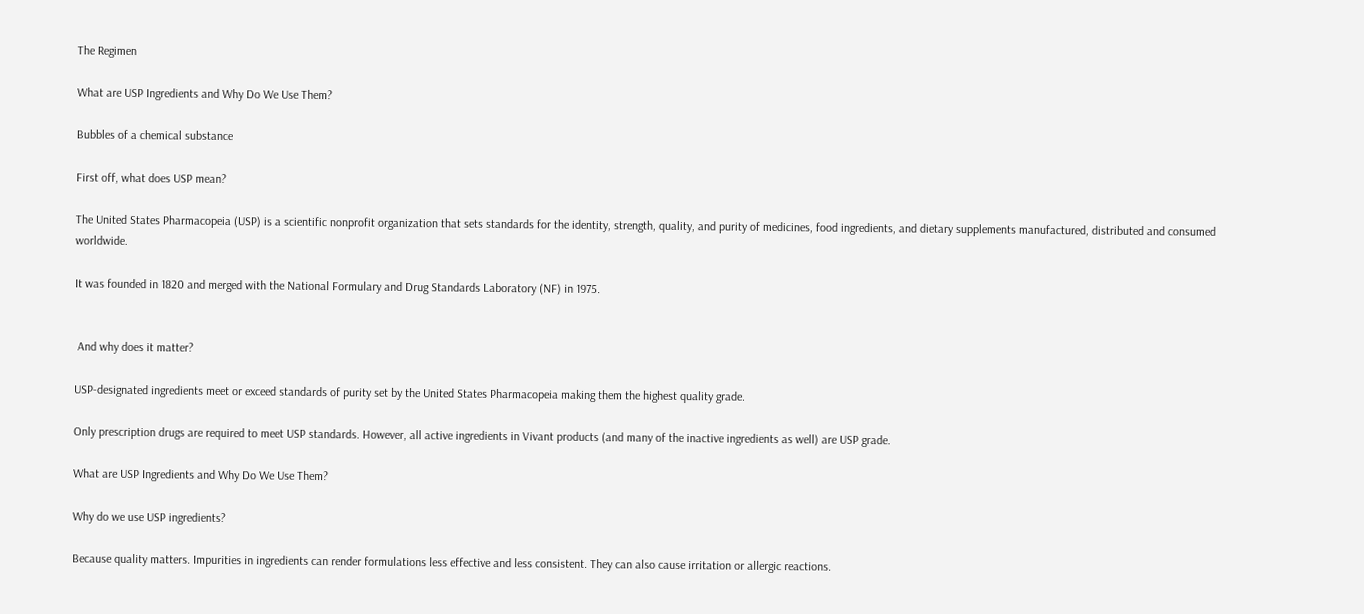The Regimen

What are USP Ingredients and Why Do We Use Them?

Bubbles of a chemical substance

First off, what does USP mean?

The United States Pharmacopeia (USP) is a scientific nonprofit organization that sets standards for the identity, strength, quality, and purity of medicines, food ingredients, and dietary supplements manufactured, distributed and consumed worldwide.

It was founded in 1820 and merged with the National Formulary and Drug Standards Laboratory (NF) in 1975.


 And why does it matter?

USP-designated ingredients meet or exceed standards of purity set by the United States Pharmacopeia making them the highest quality grade.

Only prescription drugs are required to meet USP standards. However, all active ingredients in Vivant products (and many of the inactive ingredients as well) are USP grade.

What are USP Ingredients and Why Do We Use Them?

Why do we use USP ingredients?

Because quality matters. Impurities in ingredients can render formulations less effective and less consistent. They can also cause irritation or allergic reactions.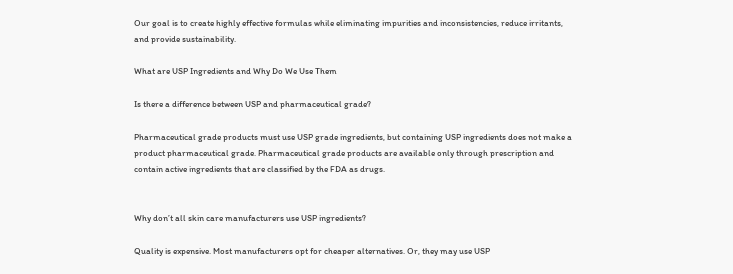Our goal is to create highly effective formulas while eliminating impurities and inconsistencies, reduce irritants, and provide sustainability.

What are USP Ingredients and Why Do We Use Them

Is there a difference between USP and pharmaceutical grade?

Pharmaceutical grade products must use USP grade ingredients, but containing USP ingredients does not make a product pharmaceutical grade. Pharmaceutical grade products are available only through prescription and contain active ingredients that are classified by the FDA as drugs.


Why don’t all skin care manufacturers use USP ingredients?

Quality is expensive. Most manufacturers opt for cheaper alternatives. Or, they may use USP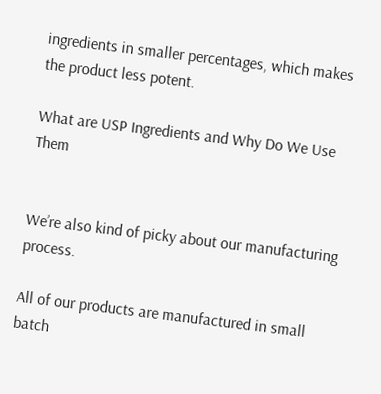ingredients in smaller percentages, which makes the product less potent.

What are USP Ingredients and Why Do We Use Them


We’re also kind of picky about our manufacturing process.

All of our products are manufactured in small batch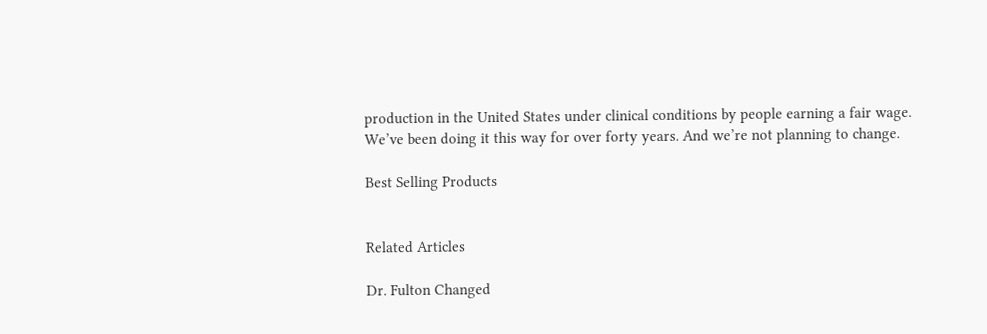production in the United States under clinical conditions by people earning a fair wage. We’ve been doing it this way for over forty years. And we’re not planning to change.

Best Selling Products


Related Articles

Dr. Fulton Changed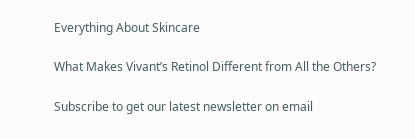Everything About Skincare

What Makes Vivant’s Retinol Different from All the Others?

Subscribe to get our latest newsletter on email